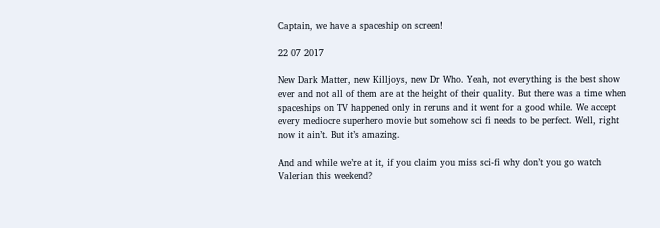Captain, we have a spaceship on screen!

22 07 2017

New Dark Matter, new Killjoys, new Dr Who. Yeah, not everything is the best show ever and not all of them are at the height of their quality. But there was a time when spaceships on TV happened only in reruns and it went for a good while. We accept every mediocre superhero movie but somehow sci fi needs to be perfect. Well, right now it ain’t. But it’s amazing.

And and while we’re at it, if you claim you miss sci-fi why don’t you go watch Valerian this weekend?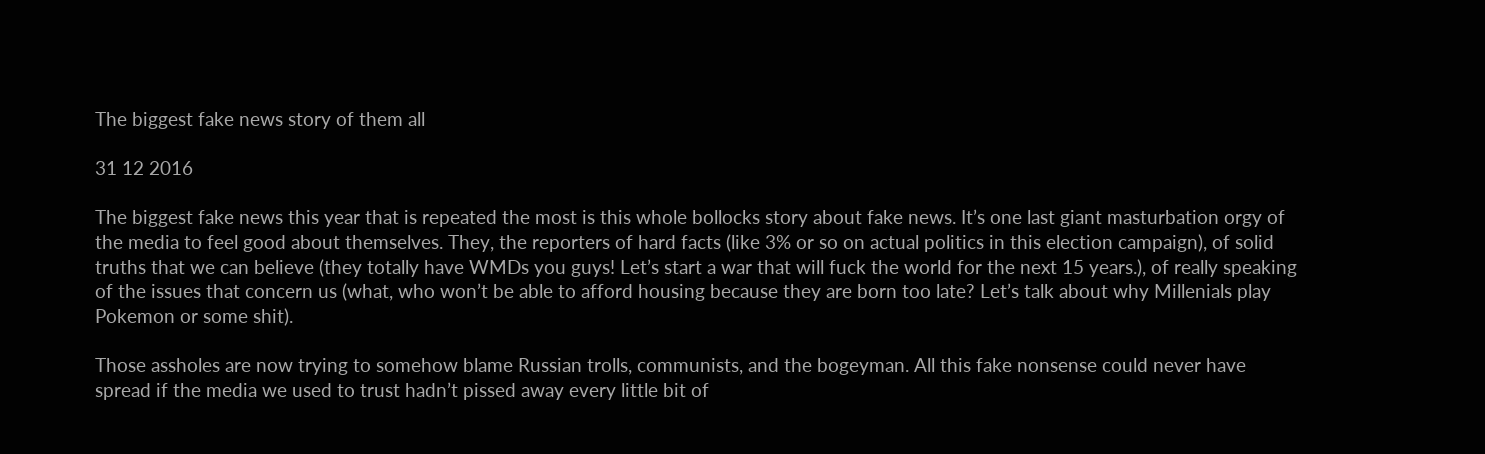The biggest fake news story of them all

31 12 2016

The biggest fake news this year that is repeated the most is this whole bollocks story about fake news. It’s one last giant masturbation orgy of the media to feel good about themselves. They, the reporters of hard facts (like 3% or so on actual politics in this election campaign), of solid truths that we can believe (they totally have WMDs you guys! Let’s start a war that will fuck the world for the next 15 years.), of really speaking of the issues that concern us (what, who won’t be able to afford housing because they are born too late? Let’s talk about why Millenials play Pokemon or some shit).

Those assholes are now trying to somehow blame Russian trolls, communists, and the bogeyman. All this fake nonsense could never have spread if the media we used to trust hadn’t pissed away every little bit of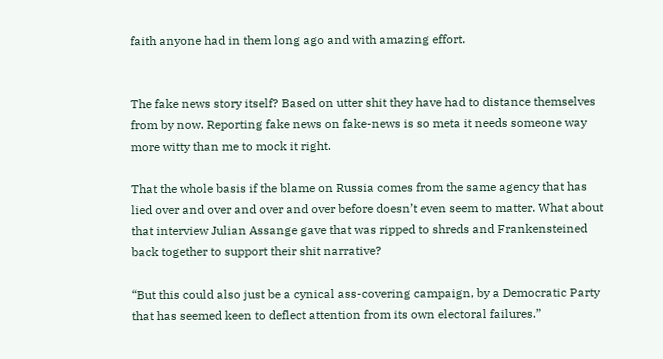faith anyone had in them long ago and with amazing effort.


The fake news story itself? Based on utter shit they have had to distance themselves from by now. Reporting fake news on fake-news is so meta it needs someone way more witty than me to mock it right.

That the whole basis if the blame on Russia comes from the same agency that has lied over and over and over and over before doesn’t even seem to matter. What about that interview Julian Assange gave that was ripped to shreds and Frankensteined back together to support their shit narrative?

“But this could also just be a cynical ass-covering campaign, by a Democratic Party that has seemed keen to deflect attention from its own electoral failures.”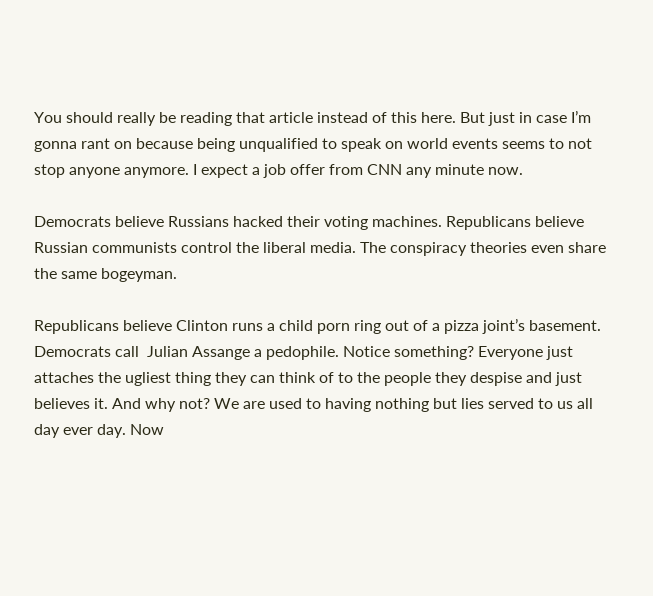You should really be reading that article instead of this here. But just in case I’m gonna rant on because being unqualified to speak on world events seems to not stop anyone anymore. I expect a job offer from CNN any minute now.

Democrats believe Russians hacked their voting machines. Republicans believe Russian communists control the liberal media. The conspiracy theories even share the same bogeyman.

Republicans believe Clinton runs a child porn ring out of a pizza joint’s basement. Democrats call  Julian Assange a pedophile. Notice something? Everyone just attaches the ugliest thing they can think of to the people they despise and just believes it. And why not? We are used to having nothing but lies served to us all day ever day. Now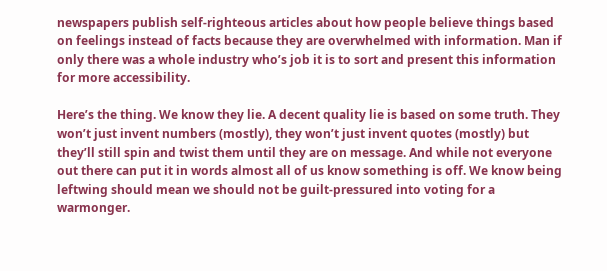newspapers publish self-righteous articles about how people believe things based on feelings instead of facts because they are overwhelmed with information. Man if only there was a whole industry who’s job it is to sort and present this information for more accessibility.

Here’s the thing. We know they lie. A decent quality lie is based on some truth. They won’t just invent numbers (mostly), they won’t just invent quotes (mostly) but they’ll still spin and twist them until they are on message. And while not everyone out there can put it in words almost all of us know something is off. We know being leftwing should mean we should not be guilt-pressured into voting for a warmonger.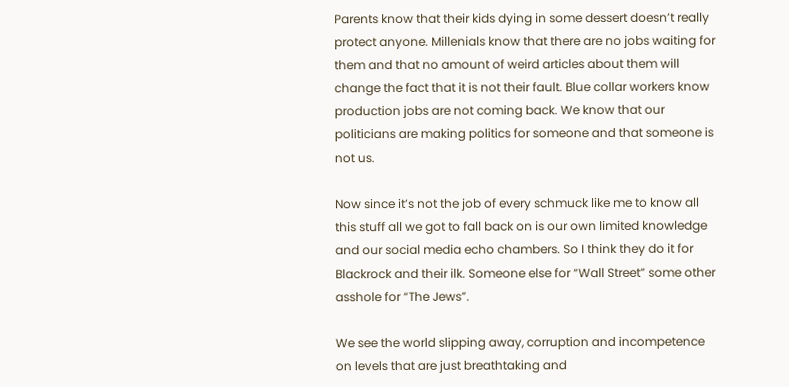Parents know that their kids dying in some dessert doesn’t really protect anyone. Millenials know that there are no jobs waiting for them and that no amount of weird articles about them will change the fact that it is not their fault. Blue collar workers know production jobs are not coming back. We know that our politicians are making politics for someone and that someone is not us.

Now since it’s not the job of every schmuck like me to know all this stuff all we got to fall back on is our own limited knowledge and our social media echo chambers. So I think they do it for Blackrock and their ilk. Someone else for “Wall Street” some other asshole for “The Jews”.

We see the world slipping away, corruption and incompetence on levels that are just breathtaking and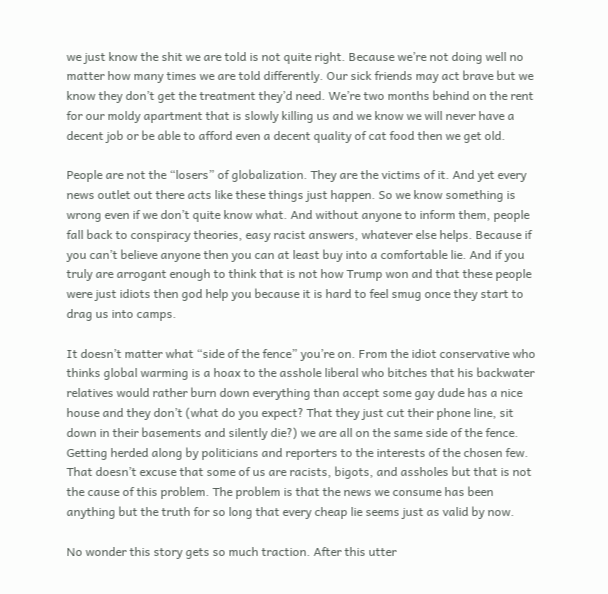we just know the shit we are told is not quite right. Because we’re not doing well no matter how many times we are told differently. Our sick friends may act brave but we know they don’t get the treatment they’d need. We’re two months behind on the rent for our moldy apartment that is slowly killing us and we know we will never have a decent job or be able to afford even a decent quality of cat food then we get old.

People are not the “losers” of globalization. They are the victims of it. And yet every news outlet out there acts like these things just happen. So we know something is wrong even if we don’t quite know what. And without anyone to inform them, people fall back to conspiracy theories, easy racist answers, whatever else helps. Because if you can’t believe anyone then you can at least buy into a comfortable lie. And if you truly are arrogant enough to think that is not how Trump won and that these people were just idiots then god help you because it is hard to feel smug once they start to drag us into camps.

It doesn’t matter what “side of the fence” you’re on. From the idiot conservative who thinks global warming is a hoax to the asshole liberal who bitches that his backwater relatives would rather burn down everything than accept some gay dude has a nice house and they don’t (what do you expect? That they just cut their phone line, sit down in their basements and silently die?) we are all on the same side of the fence. Getting herded along by politicians and reporters to the interests of the chosen few. That doesn’t excuse that some of us are racists, bigots, and assholes but that is not the cause of this problem. The problem is that the news we consume has been anything but the truth for so long that every cheap lie seems just as valid by now.

No wonder this story gets so much traction. After this utter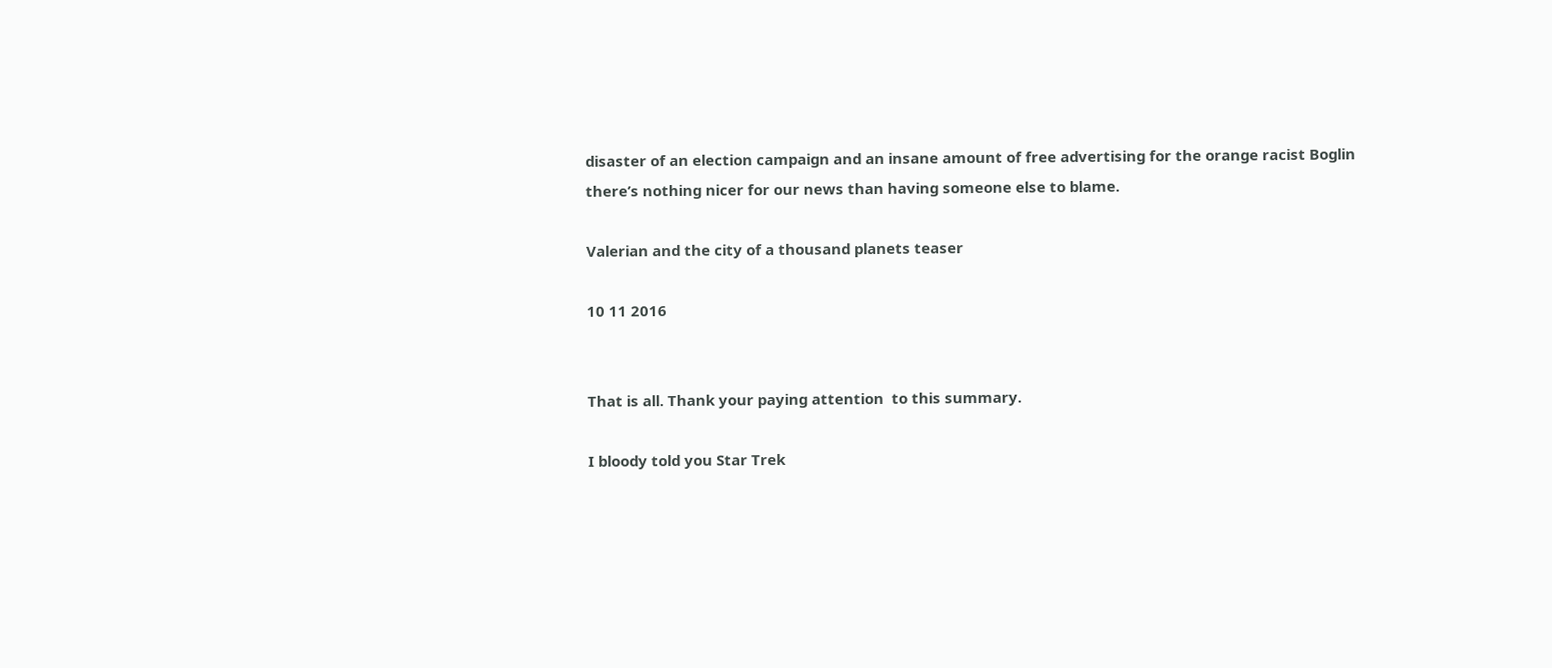disaster of an election campaign and an insane amount of free advertising for the orange racist Boglin there’s nothing nicer for our news than having someone else to blame.

Valerian and the city of a thousand planets teaser

10 11 2016


That is all. Thank your paying attention  to this summary.

I bloody told you Star Trek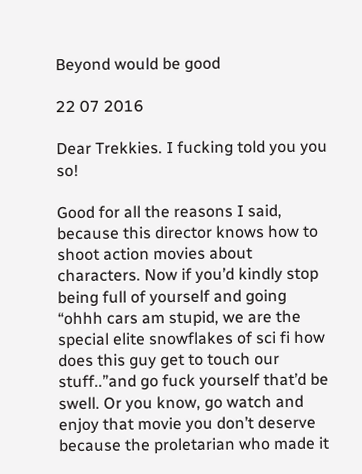Beyond would be good

22 07 2016

Dear Trekkies. I fucking told you you so!

Good for all the reasons I said, because this director knows how to shoot action movies about characters. Now if you’d kindly stop being full of yourself and going “ohhh cars am stupid, we are the special elite snowflakes of sci fi how does this guy get to touch our stuff..”and go fuck yourself that’d be swell. Or you know, go watch and enjoy that movie you don’t deserve because the proletarian who made it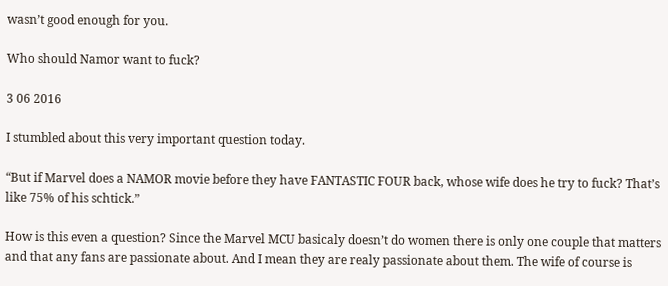wasn’t good enough for you.

Who should Namor want to fuck?

3 06 2016

I stumbled about this very important question today.

“But if Marvel does a NAMOR movie before they have FANTASTIC FOUR back, whose wife does he try to fuck? That’s like 75% of his schtick.”

How is this even a question? Since the Marvel MCU basicaly doesn’t do women there is only one couple that matters and that any fans are passionate about. And I mean they are realy passionate about them. The wife of course is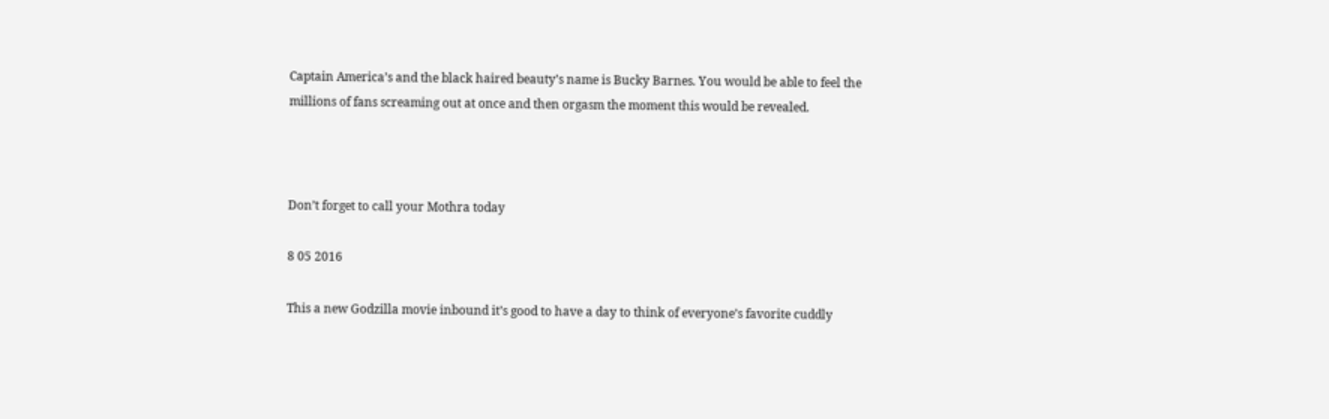Captain America’s and the black haired beauty’s name is Bucky Barnes. You would be able to feel the millions of fans screaming out at once and then orgasm the moment this would be revealed.



Don’t forget to call your Mothra today

8 05 2016

This a new Godzilla movie inbound it’s good to have a day to think of everyone’s favorite cuddly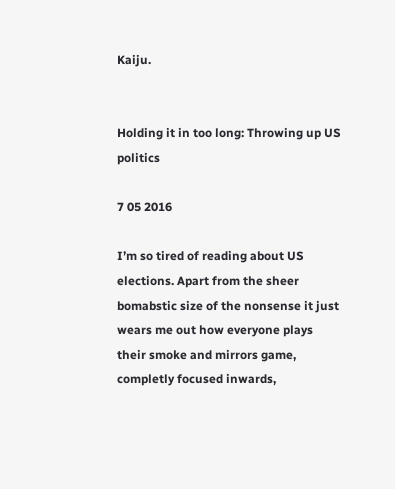Kaiju.


Holding it in too long: Throwing up US politics

7 05 2016

I’m so tired of reading about US elections. Apart from the sheer bomabstic size of the nonsense it just wears me out how everyone plays their smoke and mirrors game, completly focused inwards,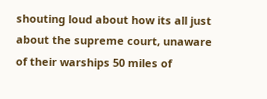shouting loud about how its all just about the supreme court, unaware of their warships 50 miles of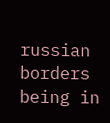russian borders being in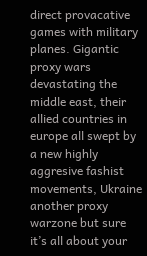direct provacative games with military planes. Gigantic proxy wars devastating the middle east, their allied countries in europe all swept by a new highly aggresive fashist movements, Ukraine another proxy warzone but sure it’s all about your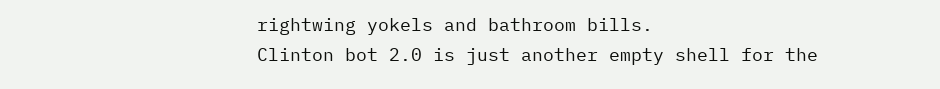rightwing yokels and bathroom bills.
Clinton bot 2.0 is just another empty shell for the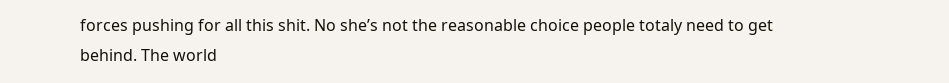forces pushing for all this shit. No she’s not the reasonable choice people totaly need to get behind. The world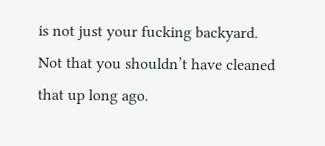is not just your fucking backyard.
Not that you shouldn’t have cleaned that up long ago.